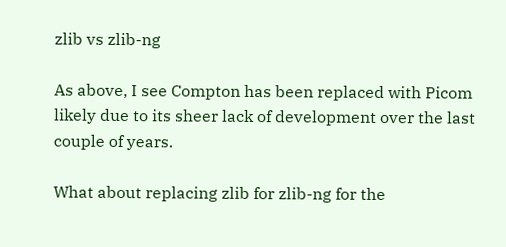zlib vs zlib-ng

As above, I see Compton has been replaced with Picom likely due to its sheer lack of development over the last couple of years.

What about replacing zlib for zlib-ng for the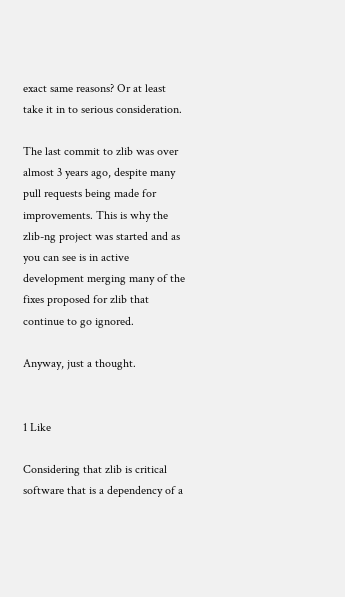exact same reasons? Or at least take it in to serious consideration.

The last commit to zlib was over almost 3 years ago, despite many pull requests being made for improvements. This is why the zlib-ng project was started and as you can see is in active development merging many of the fixes proposed for zlib that continue to go ignored.

Anyway, just a thought.


1 Like

Considering that zlib is critical software that is a dependency of a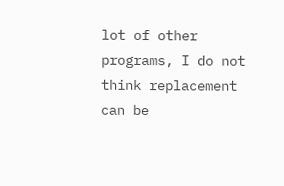lot of other programs, I do not think replacement can be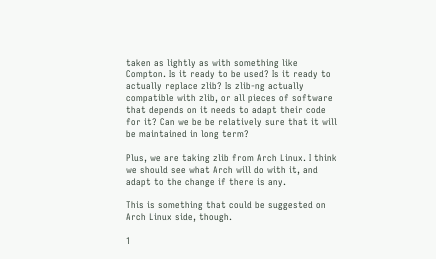taken as lightly as with something like Compton. Is it ready to be used? Is it ready to actually replace zlib? Is zlib-ng actually compatible with zlib, or all pieces of software that depends on it needs to adapt their code for it? Can we be be relatively sure that it will be maintained in long term?

Plus, we are taking zlib from Arch Linux. I think we should see what Arch will do with it, and adapt to the change if there is any.

This is something that could be suggested on Arch Linux side, though.

1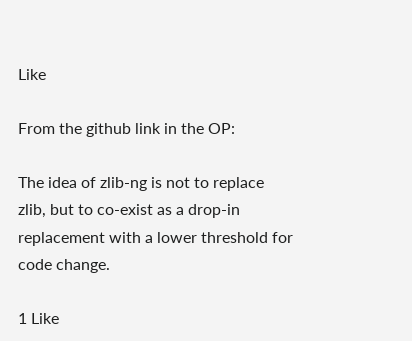Like

From the github link in the OP:

The idea of zlib-ng is not to replace zlib, but to co-exist as a drop-in replacement with a lower threshold for code change.

1 Like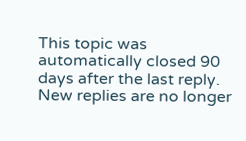This topic was automatically closed 90 days after the last reply. New replies are no longer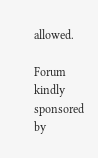allowed.

Forum kindly sponsored by